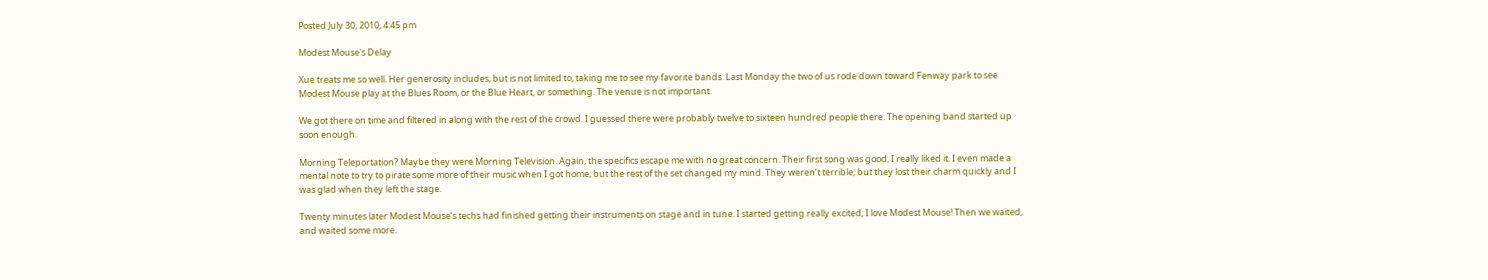Posted July 30, 2010, 4:45 pm

Modest Mouse's Delay

Xue treats me so well. Her generosity includes, but is not limited to, taking me to see my favorite bands. Last Monday the two of us rode down toward Fenway park to see Modest Mouse play at the Blues Room, or the Blue Heart, or something. The venue is not important.

We got there on time and filtered in along with the rest of the crowd. I guessed there were probably twelve to sixteen hundred people there. The opening band started up soon enough.

Morning Teleportation? Maybe they were Morning Television. Again, the specifics escape me with no great concern. Their first song was good, I really liked it. I even made a mental note to try to pirate some more of their music when I got home, but the rest of the set changed my mind. They weren’t terrible, but they lost their charm quickly and I was glad when they left the stage.

Twenty minutes later Modest Mouse’s techs had finished getting their instruments on stage and in tune. I started getting really excited; I love Modest Mouse! Then we waited, and waited some more.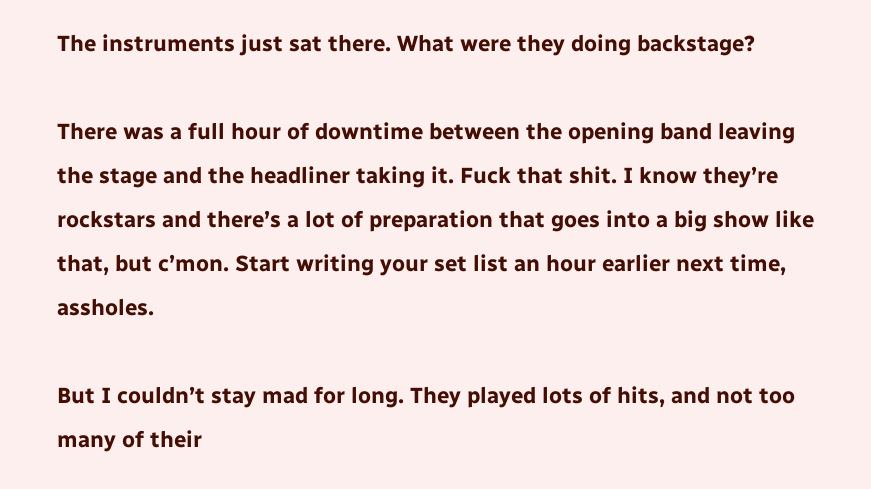The instruments just sat there. What were they doing backstage?

There was a full hour of downtime between the opening band leaving the stage and the headliner taking it. Fuck that shit. I know they’re rockstars and there’s a lot of preparation that goes into a big show like that, but c’mon. Start writing your set list an hour earlier next time, assholes.

But I couldn’t stay mad for long. They played lots of hits, and not too many of their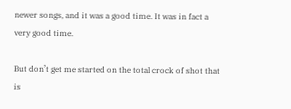newer songs, and it was a good time. It was in fact a very good time.

But don’t get me started on the total crock of shot that is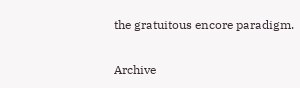the gratuitous encore paradigm.

Archive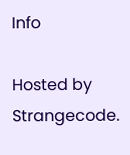Info

Hosted by Strangecode.